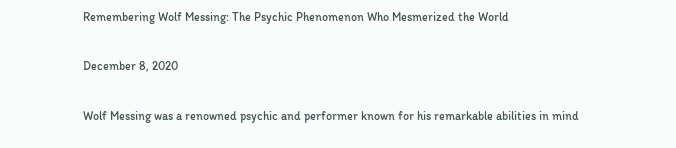Remembering Wolf Messing: The Psychic Phenomenon Who Mesmerized the World

December 8, 2020

Wolf Messing was a renowned psychic and performer known for his remarkable abilities in mind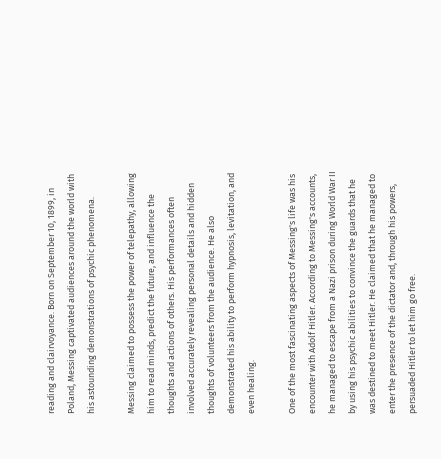reading and clairvoyance. Born on September 10, 1899, in Poland, Messing captivated audiences around the world with his astounding demonstrations of psychic phenomena.

Messing claimed to possess the power of telepathy, allowing him to read minds, predict the future, and influence the thoughts and actions of others. His performances often involved accurately revealing personal details and hidden thoughts of volunteers from the audience. He also demonstrated his ability to perform hypnosis, levitation, and even healing.

One of the most fascinating aspects of Messing's life was his encounter with Adolf Hitler. According to Messing's accounts, he managed to escape from a Nazi prison during World War II by using his psychic abilities to convince the guards that he was destined to meet Hitler. He claimed that he managed to enter the presence of the dictator and, through his powers, persuaded Hitler to let him go free.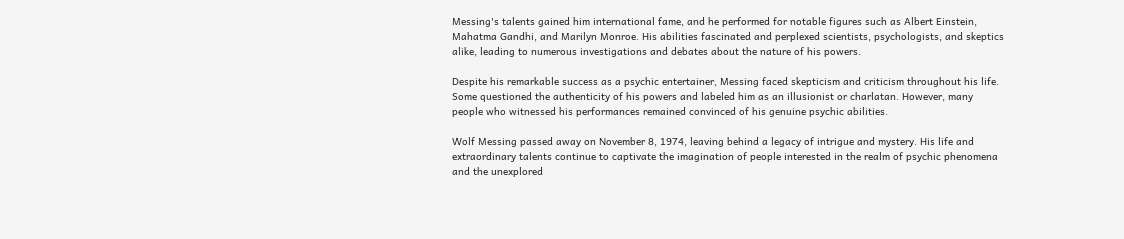Messing's talents gained him international fame, and he performed for notable figures such as Albert Einstein, Mahatma Gandhi, and Marilyn Monroe. His abilities fascinated and perplexed scientists, psychologists, and skeptics alike, leading to numerous investigations and debates about the nature of his powers.

Despite his remarkable success as a psychic entertainer, Messing faced skepticism and criticism throughout his life. Some questioned the authenticity of his powers and labeled him as an illusionist or charlatan. However, many people who witnessed his performances remained convinced of his genuine psychic abilities.

Wolf Messing passed away on November 8, 1974, leaving behind a legacy of intrigue and mystery. His life and extraordinary talents continue to captivate the imagination of people interested in the realm of psychic phenomena and the unexplored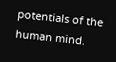potentials of the human mind.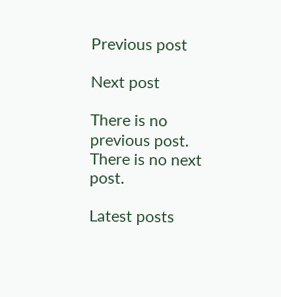Previous post

Next post

There is no previous post.
There is no next post.

Latest posts